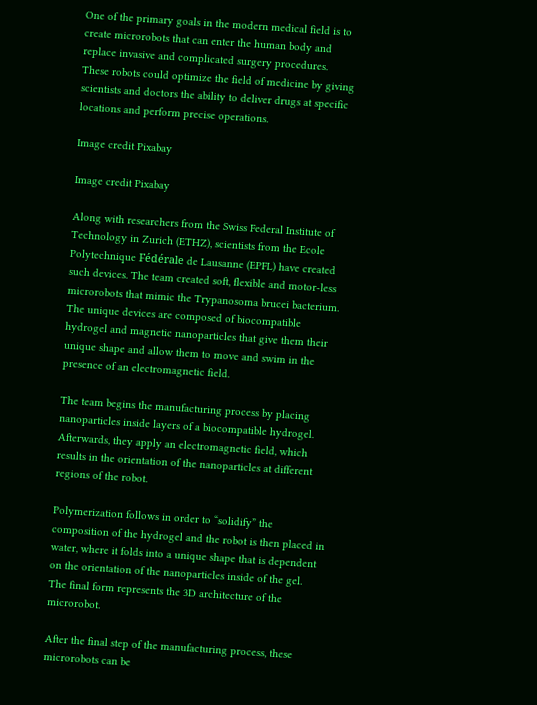One of the primary goals in the modern medical field is to create microrobots that can enter the human body and replace invasive and complicated surgery procedures. These robots could optimize the field of medicine by giving scientists and doctors the ability to deliver drugs at specific locations and perform precise operations.

Image credit Pixabay

Image credit Pixabay

Along with researchers from the Swiss Federal Institute of Technology in Zurich (ETHZ), scientists from the Ecole Polytechnique Fédérale de Lausanne (EPFL) have created such devices. The team created soft, flexible and motor-less microrobots that mimic the Trypanosoma brucei bacterium. The unique devices are composed of biocompatible hydrogel and magnetic nanoparticles that give them their unique shape and allow them to move and swim in the presence of an electromagnetic field.

The team begins the manufacturing process by placing nanoparticles inside layers of a biocompatible hydrogel. Afterwards, they apply an electromagnetic field, which results in the orientation of the nanoparticles at different regions of the robot.

Polymerization follows in order to “solidify” the composition of the hydrogel and the robot is then placed in water, where it folds into a unique shape that is dependent on the orientation of the nanoparticles inside of the gel. The final form represents the 3D architecture of the microrobot.

After the final step of the manufacturing process, these microrobots can be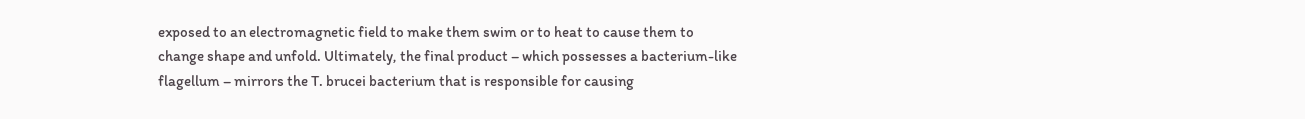exposed to an electromagnetic field to make them swim or to heat to cause them to change shape and unfold. Ultimately, the final product – which possesses a bacterium-like flagellum – mirrors the T. brucei bacterium that is responsible for causing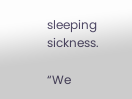sleeping sickness.

“We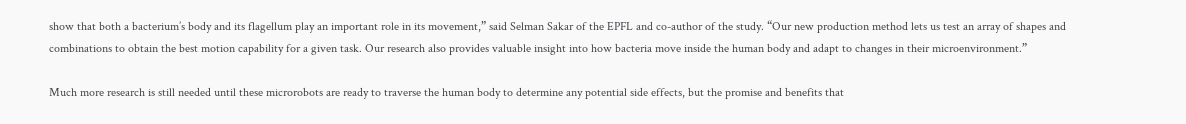show that both a bacterium’s body and its flagellum play an important role in its movement,” said Selman Sakar of the EPFL and co-author of the study. “Our new production method lets us test an array of shapes and combinations to obtain the best motion capability for a given task. Our research also provides valuable insight into how bacteria move inside the human body and adapt to changes in their microenvironment.”

Much more research is still needed until these microrobots are ready to traverse the human body to determine any potential side effects, but the promise and benefits that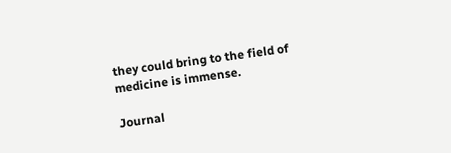they could bring to the field of medicine is immense.

Journal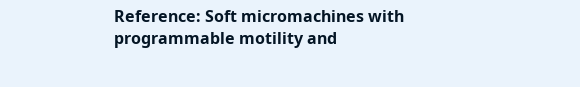Reference: Soft micromachines with programmable motility and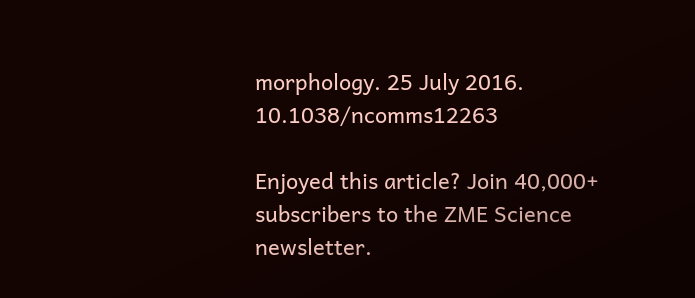morphology. 25 July 2016. 10.1038/ncomms12263

Enjoyed this article? Join 40,000+ subscribers to the ZME Science newsletter.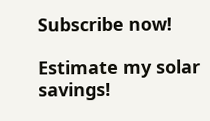Subscribe now!

Estimate my solar savings!